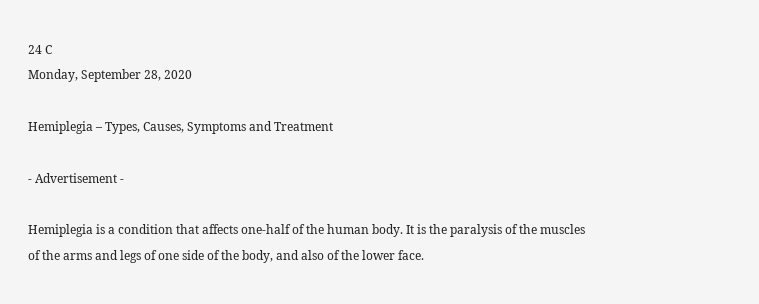24 C
Monday, September 28, 2020

Hemiplegia – Types, Causes, Symptoms and Treatment

- Advertisement -

Hemiplegia is a condition that affects one-half of the human body. It is the paralysis of the muscles of the arms and legs of one side of the body, and also of the lower face.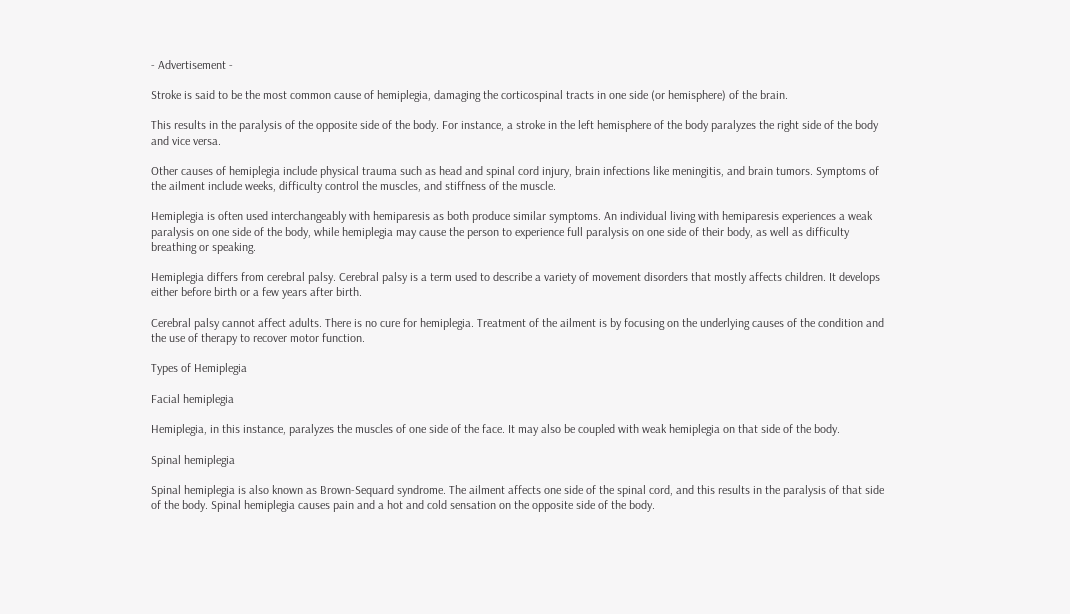- Advertisement -

Stroke is said to be the most common cause of hemiplegia, damaging the corticospinal tracts in one side (or hemisphere) of the brain.

This results in the paralysis of the opposite side of the body. For instance, a stroke in the left hemisphere of the body paralyzes the right side of the body and vice versa.

Other causes of hemiplegia include physical trauma such as head and spinal cord injury, brain infections like meningitis, and brain tumors. Symptoms of the ailment include weeks, difficulty control the muscles, and stiffness of the muscle.

Hemiplegia is often used interchangeably with hemiparesis as both produce similar symptoms. An individual living with hemiparesis experiences a weak paralysis on one side of the body, while hemiplegia may cause the person to experience full paralysis on one side of their body, as well as difficulty breathing or speaking.

Hemiplegia differs from cerebral palsy. Cerebral palsy is a term used to describe a variety of movement disorders that mostly affects children. It develops either before birth or a few years after birth.

Cerebral palsy cannot affect adults. There is no cure for hemiplegia. Treatment of the ailment is by focusing on the underlying causes of the condition and the use of therapy to recover motor function.

Types of Hemiplegia

Facial hemiplegia

Hemiplegia, in this instance, paralyzes the muscles of one side of the face. It may also be coupled with weak hemiplegia on that side of the body.

Spinal hemiplegia

Spinal hemiplegia is also known as Brown-Sequard syndrome. The ailment affects one side of the spinal cord, and this results in the paralysis of that side of the body. Spinal hemiplegia causes pain and a hot and cold sensation on the opposite side of the body.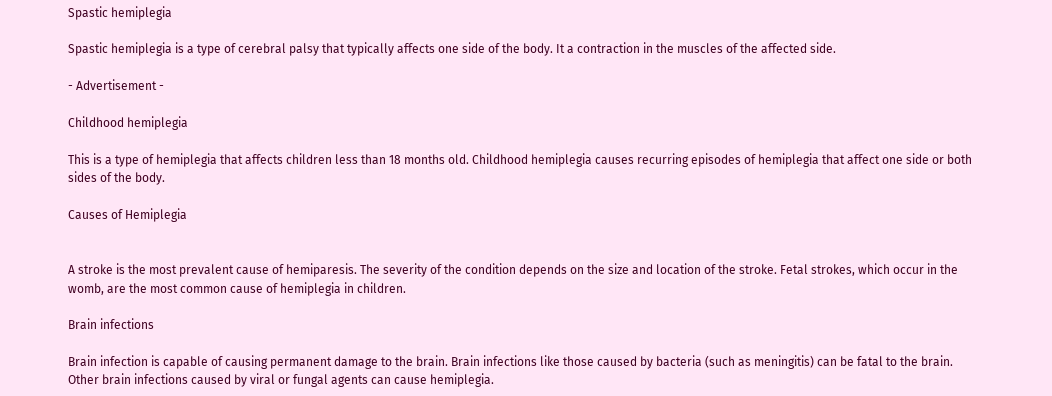Spastic hemiplegia

Spastic hemiplegia is a type of cerebral palsy that typically affects one side of the body. It a contraction in the muscles of the affected side.

- Advertisement -

Childhood hemiplegia

This is a type of hemiplegia that affects children less than 18 months old. Childhood hemiplegia causes recurring episodes of hemiplegia that affect one side or both sides of the body.

Causes of Hemiplegia


A stroke is the most prevalent cause of hemiparesis. The severity of the condition depends on the size and location of the stroke. Fetal strokes, which occur in the womb, are the most common cause of hemiplegia in children.

Brain infections

Brain infection is capable of causing permanent damage to the brain. Brain infections like those caused by bacteria (such as meningitis) can be fatal to the brain. Other brain infections caused by viral or fungal agents can cause hemiplegia.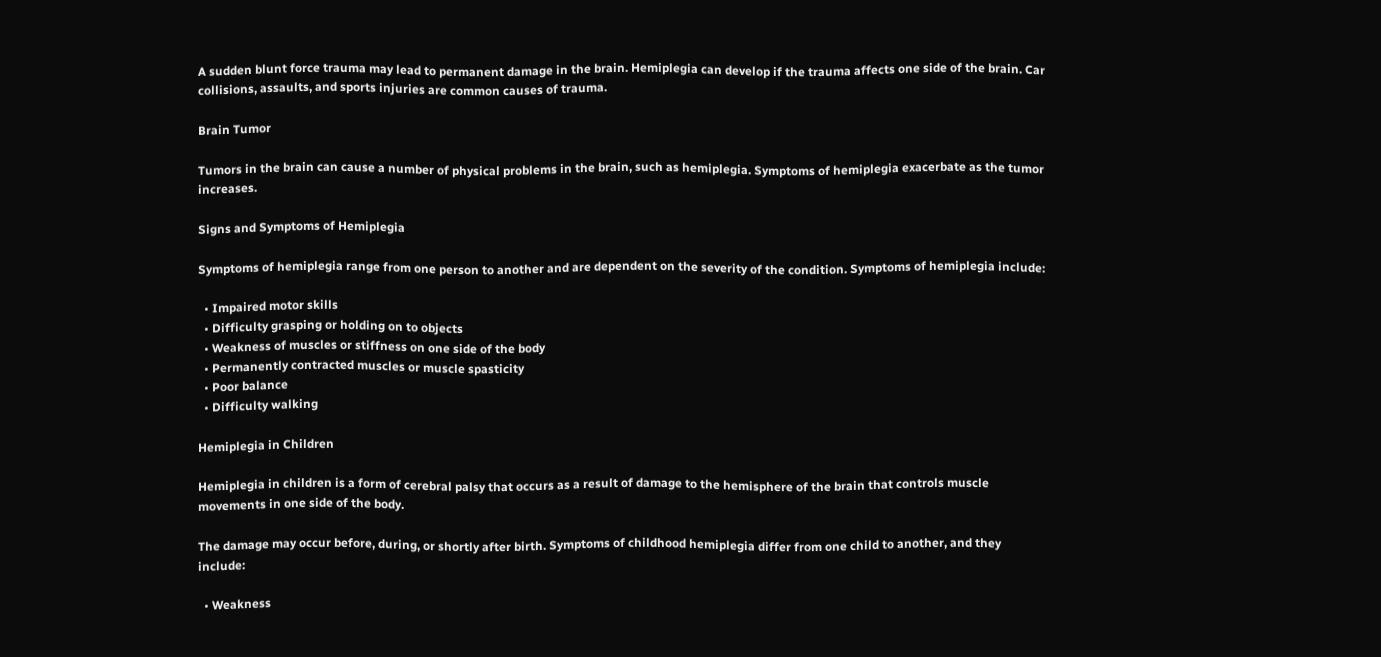A sudden blunt force trauma may lead to permanent damage in the brain. Hemiplegia can develop if the trauma affects one side of the brain. Car collisions, assaults, and sports injuries are common causes of trauma.

Brain Tumor

Tumors in the brain can cause a number of physical problems in the brain, such as hemiplegia. Symptoms of hemiplegia exacerbate as the tumor increases.

Signs and Symptoms of Hemiplegia

Symptoms of hemiplegia range from one person to another and are dependent on the severity of the condition. Symptoms of hemiplegia include:

  • Impaired motor skills
  • Difficulty grasping or holding on to objects
  • Weakness of muscles or stiffness on one side of the body
  • Permanently contracted muscles or muscle spasticity
  • Poor balance
  • Difficulty walking

Hemiplegia in Children

Hemiplegia in children is a form of cerebral palsy that occurs as a result of damage to the hemisphere of the brain that controls muscle movements in one side of the body.

The damage may occur before, during, or shortly after birth. Symptoms of childhood hemiplegia differ from one child to another, and they include:

  • Weakness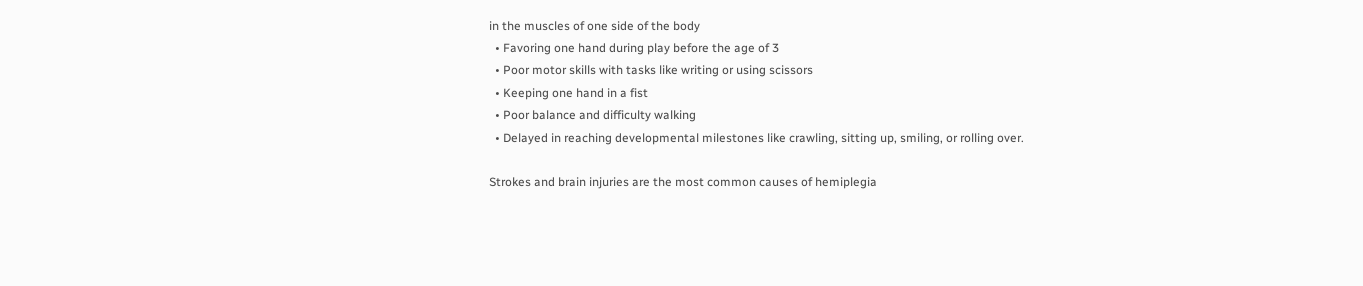in the muscles of one side of the body
  • Favoring one hand during play before the age of 3
  • Poor motor skills with tasks like writing or using scissors
  • Keeping one hand in a fist
  • Poor balance and difficulty walking
  • Delayed in reaching developmental milestones like crawling, sitting up, smiling, or rolling over.

Strokes and brain injuries are the most common causes of hemiplegia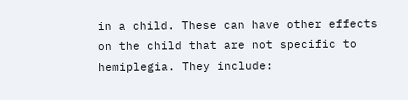in a child. These can have other effects on the child that are not specific to hemiplegia. They include: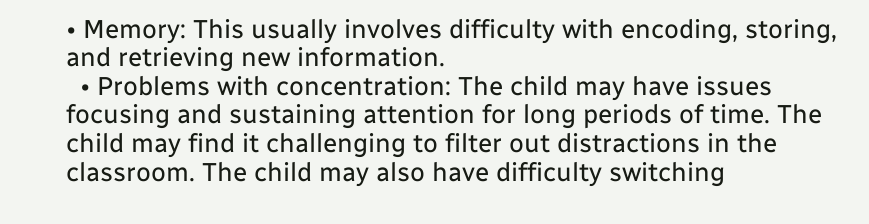• Memory: This usually involves difficulty with encoding, storing, and retrieving new information.
  • Problems with concentration: The child may have issues focusing and sustaining attention for long periods of time. The child may find it challenging to filter out distractions in the classroom. The child may also have difficulty switching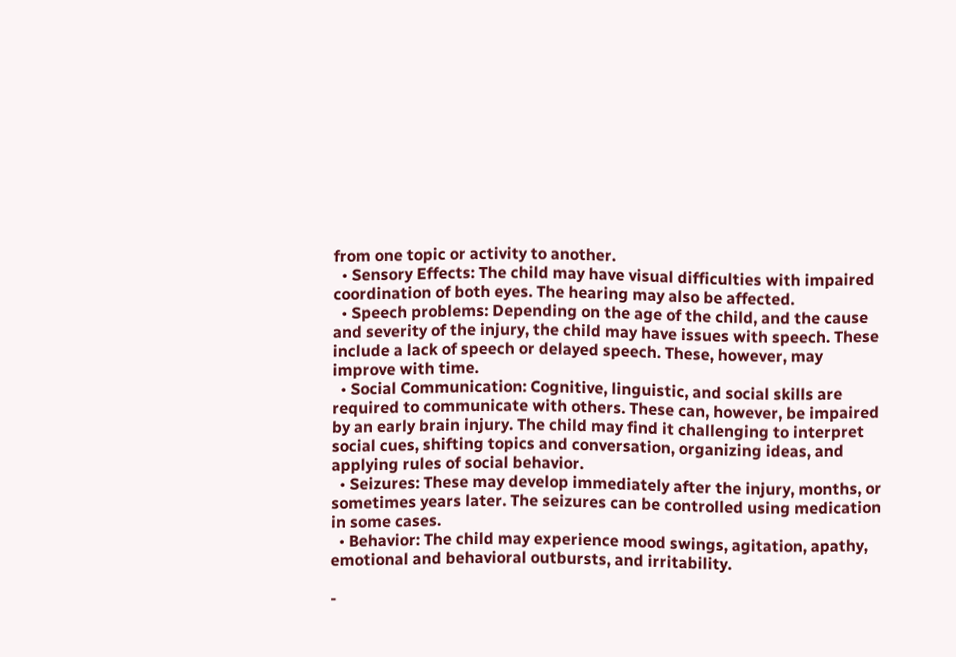from one topic or activity to another.
  • Sensory Effects: The child may have visual difficulties with impaired coordination of both eyes. The hearing may also be affected.
  • Speech problems: Depending on the age of the child, and the cause and severity of the injury, the child may have issues with speech. These include a lack of speech or delayed speech. These, however, may improve with time.
  • Social Communication: Cognitive, linguistic, and social skills are required to communicate with others. These can, however, be impaired by an early brain injury. The child may find it challenging to interpret social cues, shifting topics and conversation, organizing ideas, and applying rules of social behavior.
  • Seizures: These may develop immediately after the injury, months, or sometimes years later. The seizures can be controlled using medication in some cases.
  • Behavior: The child may experience mood swings, agitation, apathy, emotional and behavioral outbursts, and irritability.

-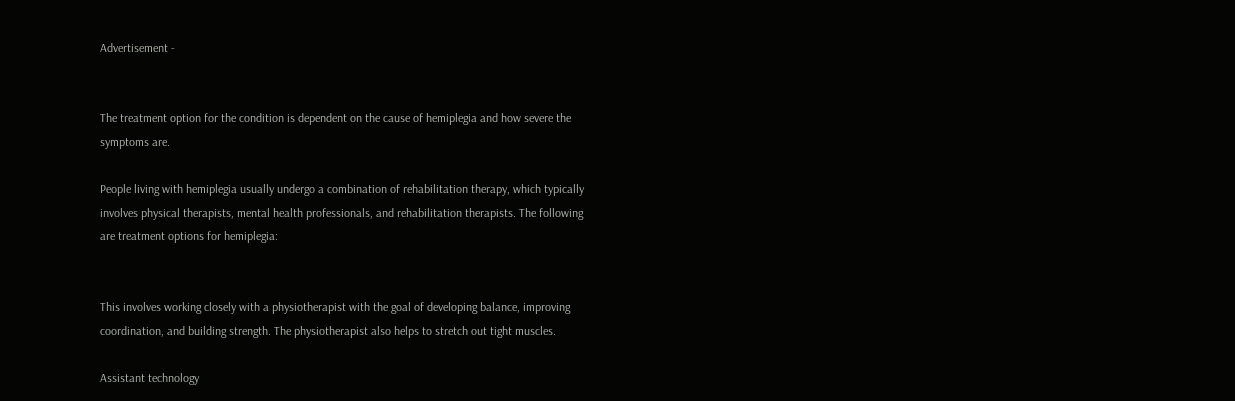Advertisement -


The treatment option for the condition is dependent on the cause of hemiplegia and how severe the symptoms are.

People living with hemiplegia usually undergo a combination of rehabilitation therapy, which typically involves physical therapists, mental health professionals, and rehabilitation therapists. The following are treatment options for hemiplegia:


This involves working closely with a physiotherapist with the goal of developing balance, improving coordination, and building strength. The physiotherapist also helps to stretch out tight muscles.

Assistant technology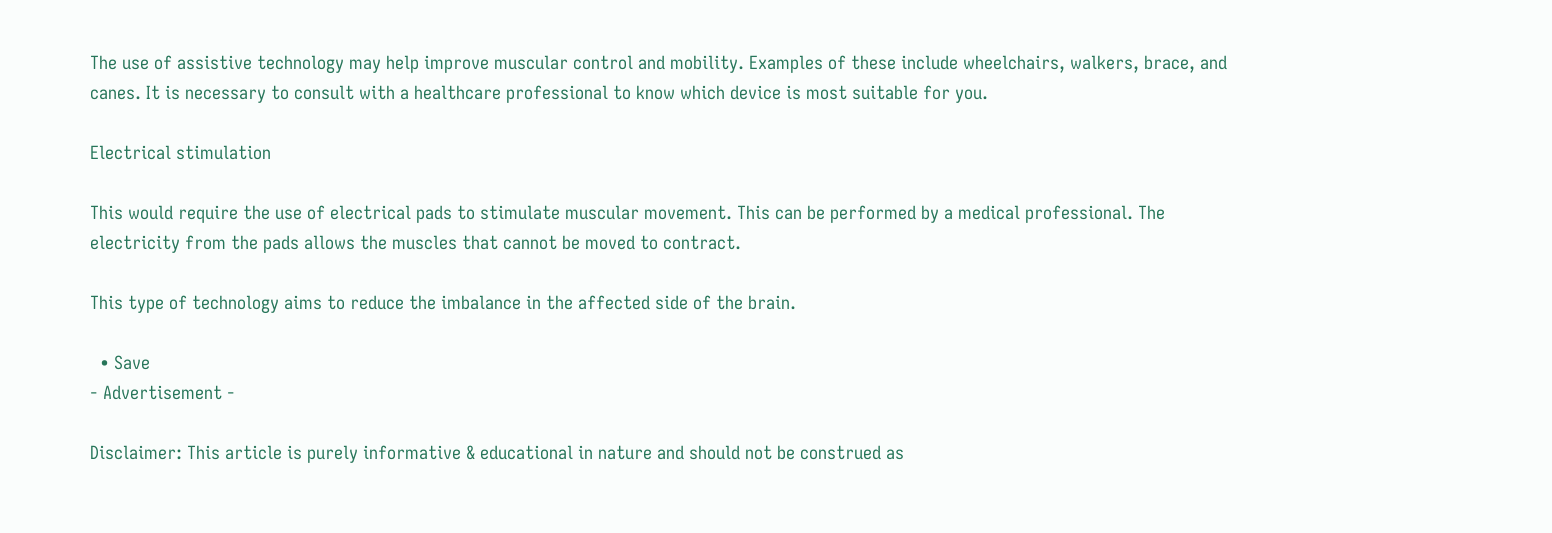The use of assistive technology may help improve muscular control and mobility. Examples of these include wheelchairs, walkers, brace, and canes. It is necessary to consult with a healthcare professional to know which device is most suitable for you.

Electrical stimulation

This would require the use of electrical pads to stimulate muscular movement. This can be performed by a medical professional. The electricity from the pads allows the muscles that cannot be moved to contract.

This type of technology aims to reduce the imbalance in the affected side of the brain.

  • Save
- Advertisement -

Disclaimer: This article is purely informative & educational in nature and should not be construed as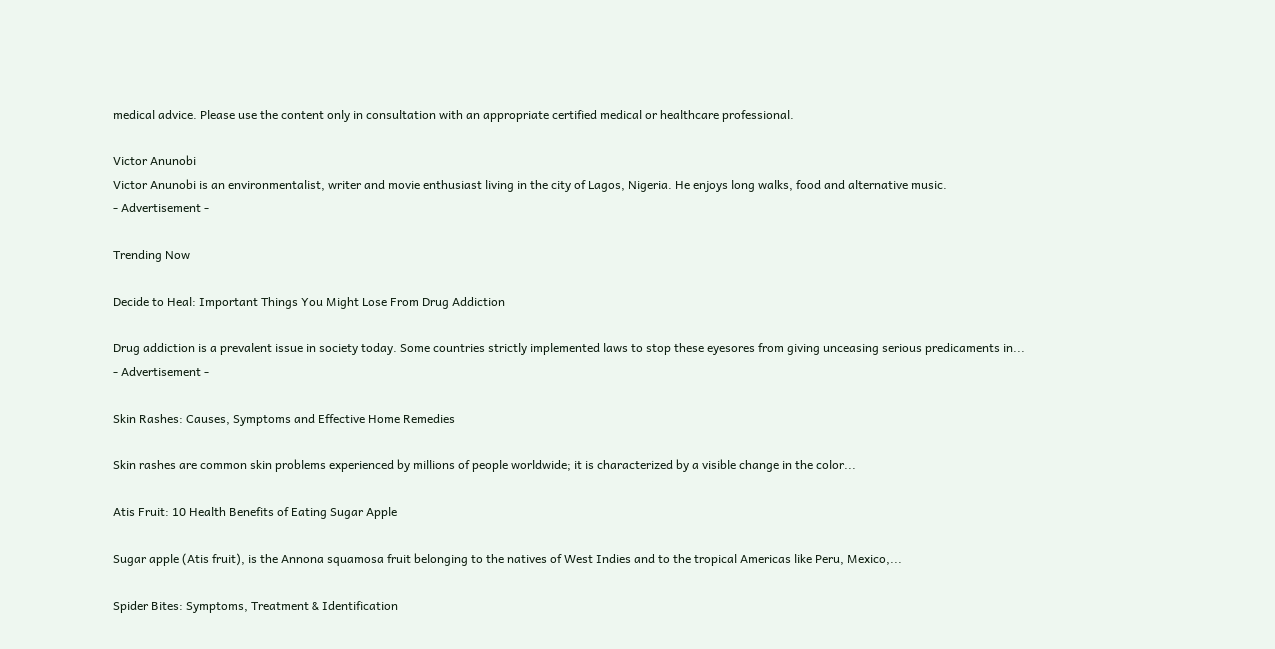medical advice. Please use the content only in consultation with an appropriate certified medical or healthcare professional.

Victor Anunobi
Victor Anunobi is an environmentalist, writer and movie enthusiast living in the city of Lagos, Nigeria. He enjoys long walks, food and alternative music.
- Advertisement -

Trending Now

Decide to Heal: Important Things You Might Lose From Drug Addiction

Drug addiction is a prevalent issue in society today. Some countries strictly implemented laws to stop these eyesores from giving unceasing serious predicaments in...
- Advertisement -

Skin Rashes: Causes, Symptoms and Effective Home Remedies

Skin rashes are common skin problems experienced by millions of people worldwide; it is characterized by a visible change in the color...

Atis Fruit: 10 Health Benefits of Eating Sugar Apple

Sugar apple (Atis fruit), is the Annona squamosa fruit belonging to the natives of West Indies and to the tropical Americas like Peru, Mexico,...

Spider Bites: Symptoms, Treatment & Identification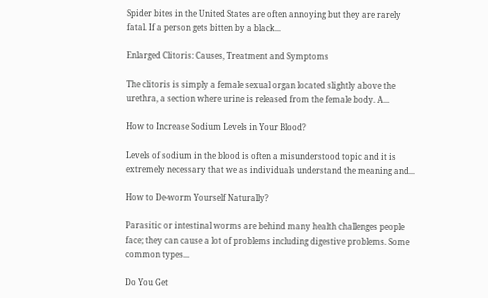Spider bites in the United States are often annoying but they are rarely fatal. If a person gets bitten by a black...

Enlarged Clitoris: Causes, Treatment and Symptoms

The clitoris is simply a female sexual organ located slightly above the urethra, a section where urine is released from the female body. A...

How to Increase Sodium Levels in Your Blood?

Levels of sodium in the blood is often a misunderstood topic and it is extremely necessary that we as individuals understand the meaning and...

How to De-worm Yourself Naturally?

Parasitic or intestinal worms are behind many health challenges people face; they can cause a lot of problems including digestive problems. Some common types...

Do You Get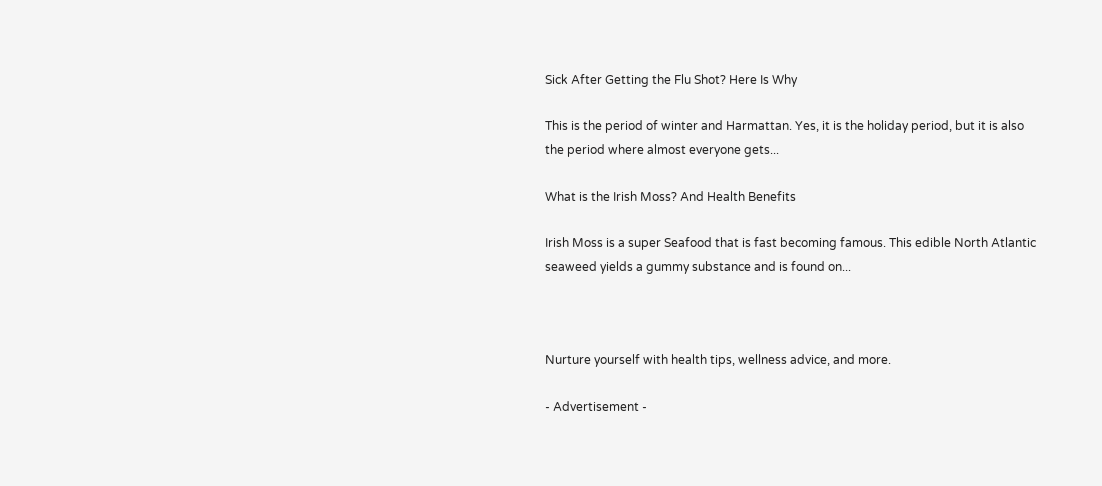Sick After Getting the Flu Shot? Here Is Why

This is the period of winter and Harmattan. Yes, it is the holiday period, but it is also the period where almost everyone gets...

What is the Irish Moss? And Health Benefits

Irish Moss is a super Seafood that is fast becoming famous. This edible North Atlantic seaweed yields a gummy substance and is found on...



Nurture yourself with health tips, wellness advice, and more.

- Advertisement -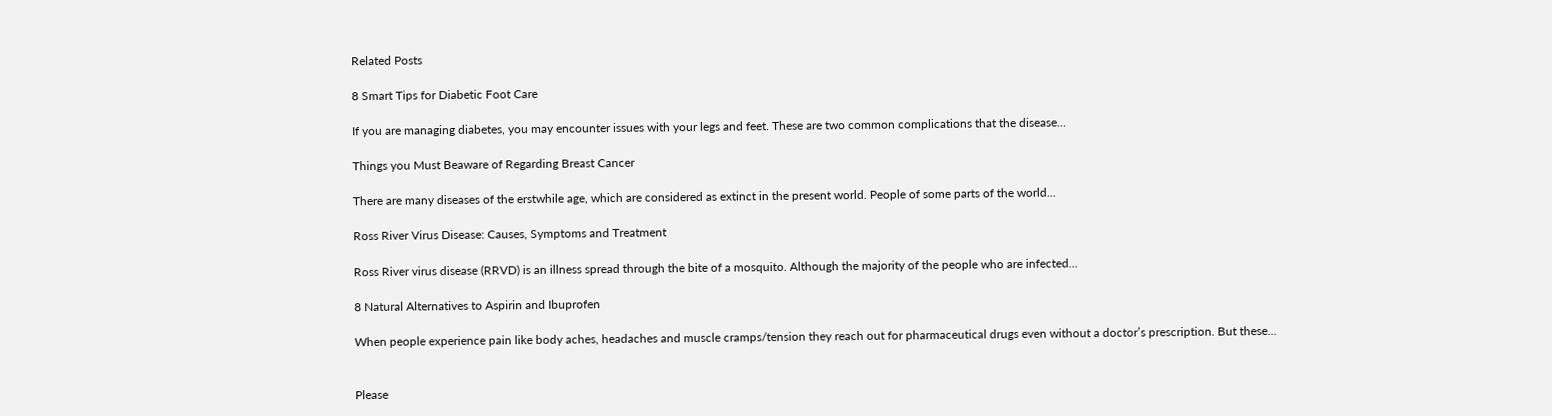Related Posts

8 Smart Tips for Diabetic Foot Care

If you are managing diabetes, you may encounter issues with your legs and feet. These are two common complications that the disease...

Things you Must Beaware of Regarding Breast Cancer

There are many diseases of the erstwhile age, which are considered as extinct in the present world. People of some parts of the world...

Ross River Virus Disease: Causes, Symptoms and Treatment

Ross River virus disease (RRVD) is an illness spread through the bite of a mosquito. Although the majority of the people who are infected...

8 Natural Alternatives to Aspirin and Ibuprofen

When people experience pain like body aches, headaches and muscle cramps/tension they reach out for pharmaceutical drugs even without a doctor’s prescription. But these...


Please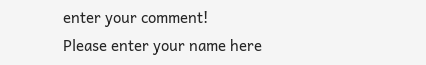enter your comment!
Please enter your name here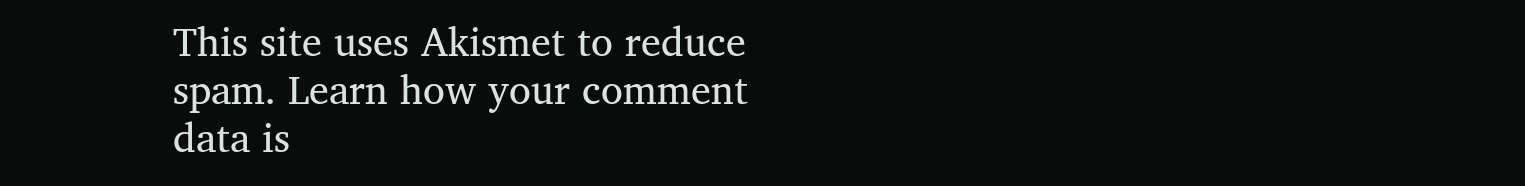This site uses Akismet to reduce spam. Learn how your comment data is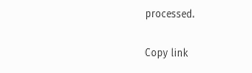processed.

Copy link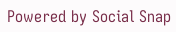Powered by Social Snap